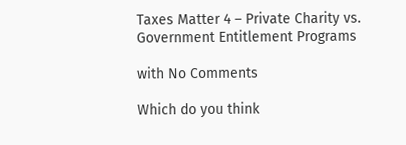Taxes Matter 4 – Private Charity vs. Government Entitlement Programs

with No Comments

Which do you think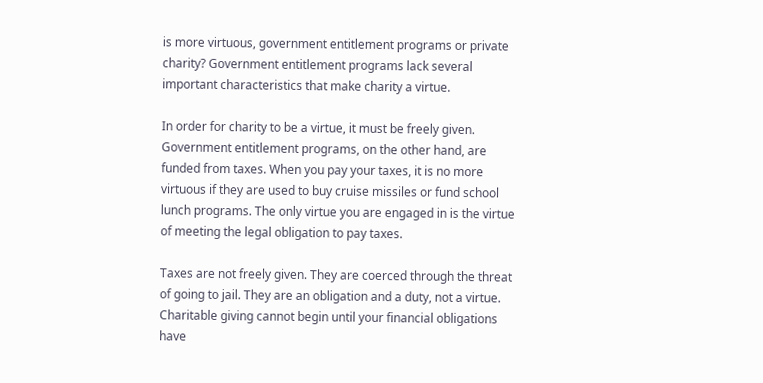is more virtuous, government entitlement programs or private charity? Government entitlement programs lack several important characteristics that make charity a virtue.

In order for charity to be a virtue, it must be freely given. Government entitlement programs, on the other hand, are funded from taxes. When you pay your taxes, it is no more virtuous if they are used to buy cruise missiles or fund school lunch programs. The only virtue you are engaged in is the virtue of meeting the legal obligation to pay taxes.

Taxes are not freely given. They are coerced through the threat of going to jail. They are an obligation and a duty, not a virtue. Charitable giving cannot begin until your financial obligations have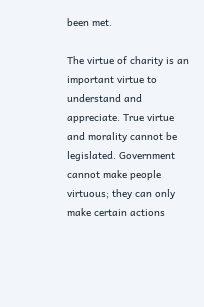been met.

The virtue of charity is an important virtue to understand and appreciate. True virtue and morality cannot be legislated. Government cannot make people virtuous; they can only make certain actions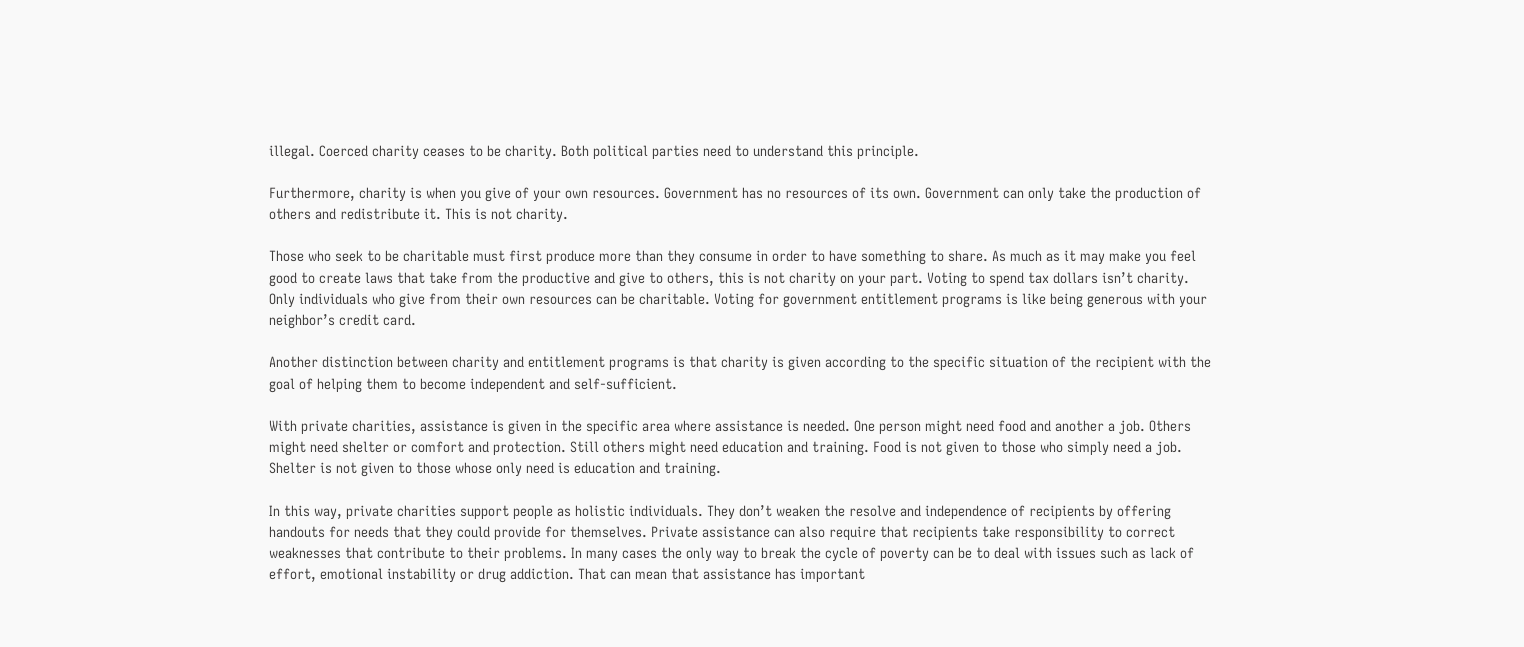illegal. Coerced charity ceases to be charity. Both political parties need to understand this principle.

Furthermore, charity is when you give of your own resources. Government has no resources of its own. Government can only take the production of others and redistribute it. This is not charity.

Those who seek to be charitable must first produce more than they consume in order to have something to share. As much as it may make you feel good to create laws that take from the productive and give to others, this is not charity on your part. Voting to spend tax dollars isn’t charity. Only individuals who give from their own resources can be charitable. Voting for government entitlement programs is like being generous with your neighbor’s credit card.

Another distinction between charity and entitlement programs is that charity is given according to the specific situation of the recipient with the goal of helping them to become independent and self-sufficient.

With private charities, assistance is given in the specific area where assistance is needed. One person might need food and another a job. Others might need shelter or comfort and protection. Still others might need education and training. Food is not given to those who simply need a job. Shelter is not given to those whose only need is education and training.

In this way, private charities support people as holistic individuals. They don’t weaken the resolve and independence of recipients by offering handouts for needs that they could provide for themselves. Private assistance can also require that recipients take responsibility to correct weaknesses that contribute to their problems. In many cases the only way to break the cycle of poverty can be to deal with issues such as lack of effort, emotional instability or drug addiction. That can mean that assistance has important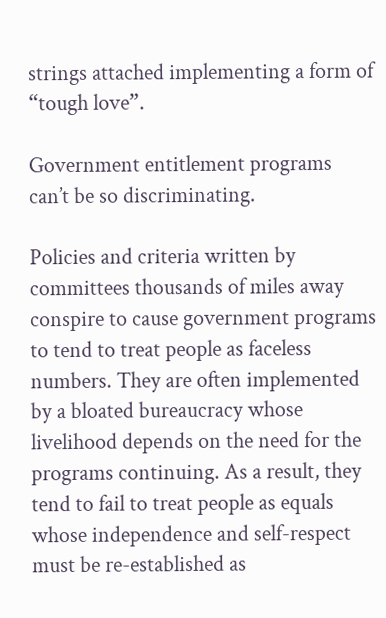strings attached implementing a form of “tough love”.

Government entitlement programs can’t be so discriminating.

Policies and criteria written by committees thousands of miles away conspire to cause government programs to tend to treat people as faceless numbers. They are often implemented by a bloated bureaucracy whose livelihood depends on the need for the programs continuing. As a result, they tend to fail to treat people as equals whose independence and self-respect must be re-established as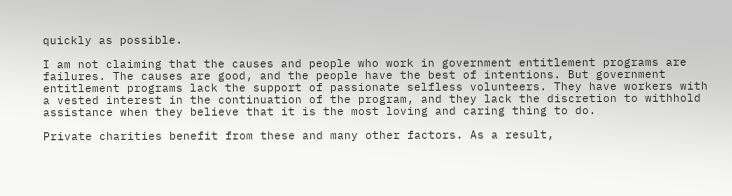quickly as possible.

I am not claiming that the causes and people who work in government entitlement programs are failures. The causes are good, and the people have the best of intentions. But government entitlement programs lack the support of passionate selfless volunteers. They have workers with a vested interest in the continuation of the program, and they lack the discretion to withhold assistance when they believe that it is the most loving and caring thing to do.

Private charities benefit from these and many other factors. As a result,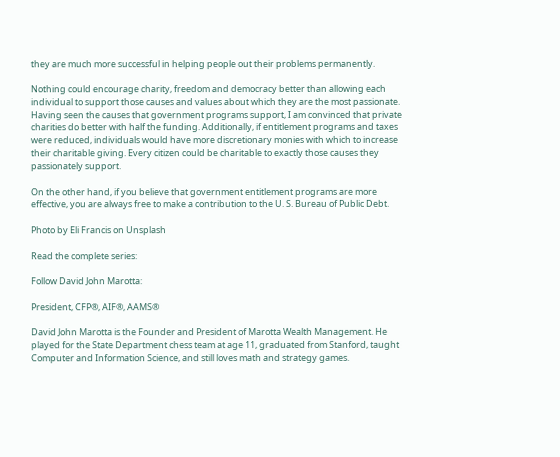they are much more successful in helping people out their problems permanently.

Nothing could encourage charity, freedom and democracy better than allowing each individual to support those causes and values about which they are the most passionate. Having seen the causes that government programs support, I am convinced that private charities do better with half the funding. Additionally, if entitlement programs and taxes were reduced, individuals would have more discretionary monies with which to increase their charitable giving. Every citizen could be charitable to exactly those causes they passionately support.

On the other hand, if you believe that government entitlement programs are more effective, you are always free to make a contribution to the U. S. Bureau of Public Debt.

Photo by Eli Francis on Unsplash

Read the complete series:

Follow David John Marotta:

President, CFP®, AIF®, AAMS®

David John Marotta is the Founder and President of Marotta Wealth Management. He played for the State Department chess team at age 11, graduated from Stanford, taught Computer and Information Science, and still loves math and strategy games.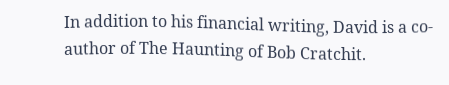In addition to his financial writing, David is a co-author of The Haunting of Bob Cratchit.